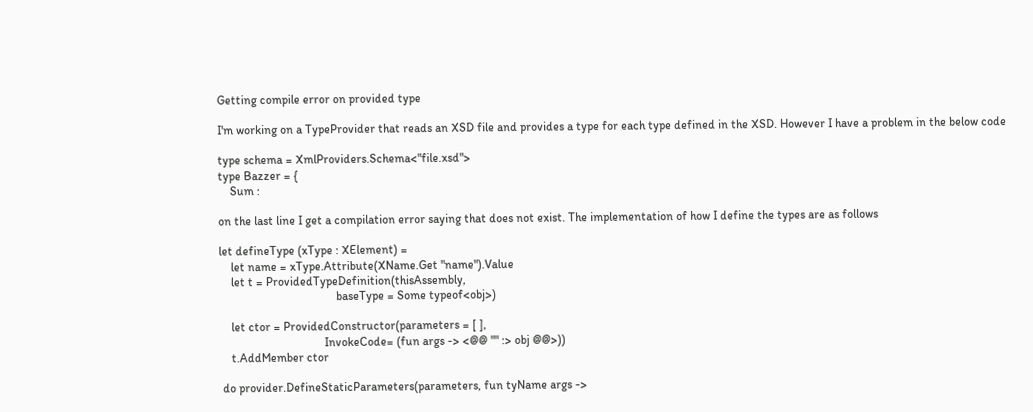Getting compile error on provided type

I'm working on a TypeProvider that reads an XSD file and provides a type for each type defined in the XSD. However I have a problem in the below code

type schema = XmlProviders.Schema<"file.xsd">
type Bazzer = {
    Sum :

on the last line I get a compilation error saying that does not exist. The implementation of how I define the types are as follows

let defineType (xType : XElement) =
    let name = xType.Attribute(XName.Get "name").Value
    let t = ProvidedTypeDefinition(thisAssembly,
                                       baseType = Some typeof<obj>)

    let ctor = ProvidedConstructor(parameters = [ ],
                                   InvokeCode= (fun args -> <@@ "" :> obj @@>))
    t.AddMember ctor

 do provider.DefineStaticParameters(parameters, fun tyName args ->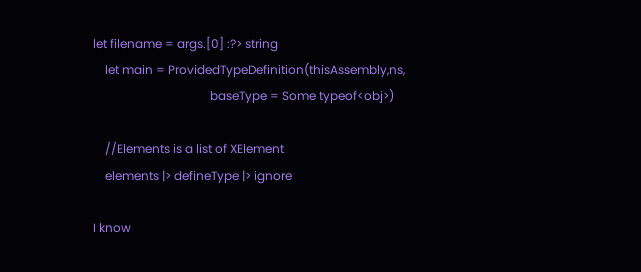let filename = args.[0] :?> string
    let main = ProvidedTypeDefinition(thisAssembly,ns,
                                       baseType = Some typeof<obj>)

    //Elements is a list of XElement
    elements |> defineType |> ignore

I know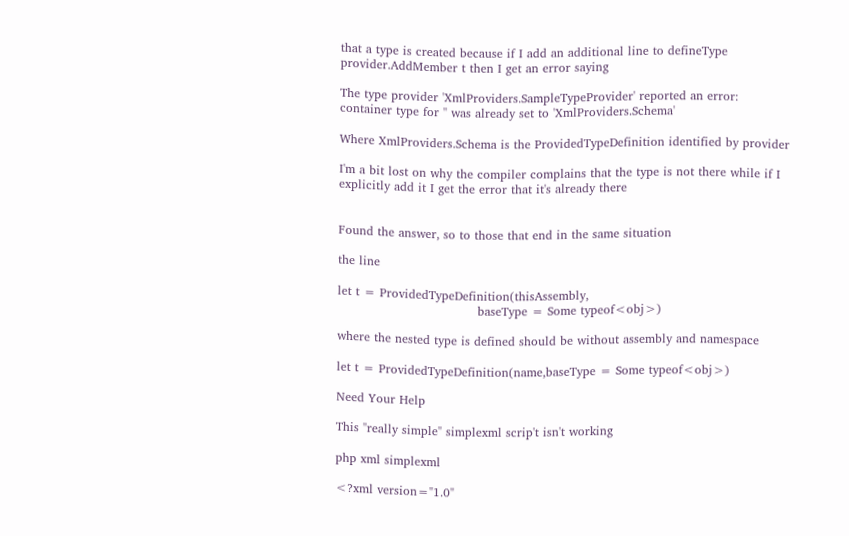that a type is created because if I add an additional line to defineType provider.AddMember t then I get an error saying

The type provider 'XmlProviders.SampleTypeProvider' reported an error: container type for '' was already set to 'XmlProviders.Schema'

Where XmlProviders.Schema is the ProvidedTypeDefinition identified by provider

I'm a bit lost on why the compiler complains that the type is not there while if I explicitly add it I get the error that it's already there


Found the answer, so to those that end in the same situation

the line

let t = ProvidedTypeDefinition(thisAssembly,
                                   baseType = Some typeof<obj>)

where the nested type is defined should be without assembly and namespace

let t = ProvidedTypeDefinition(name,baseType = Some typeof<obj>)

Need Your Help

This "really simple" simplexml scrip't isn't working

php xml simplexml

<?xml version="1.0"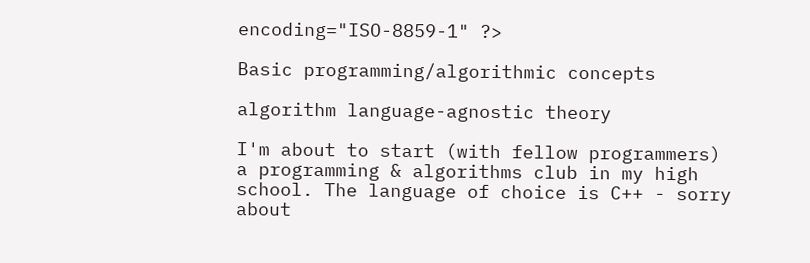encoding="ISO-8859-1" ?>

Basic programming/algorithmic concepts

algorithm language-agnostic theory

I'm about to start (with fellow programmers) a programming & algorithms club in my high school. The language of choice is C++ - sorry about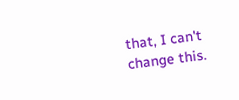that, I can't change this.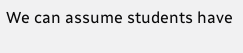We can assume students have